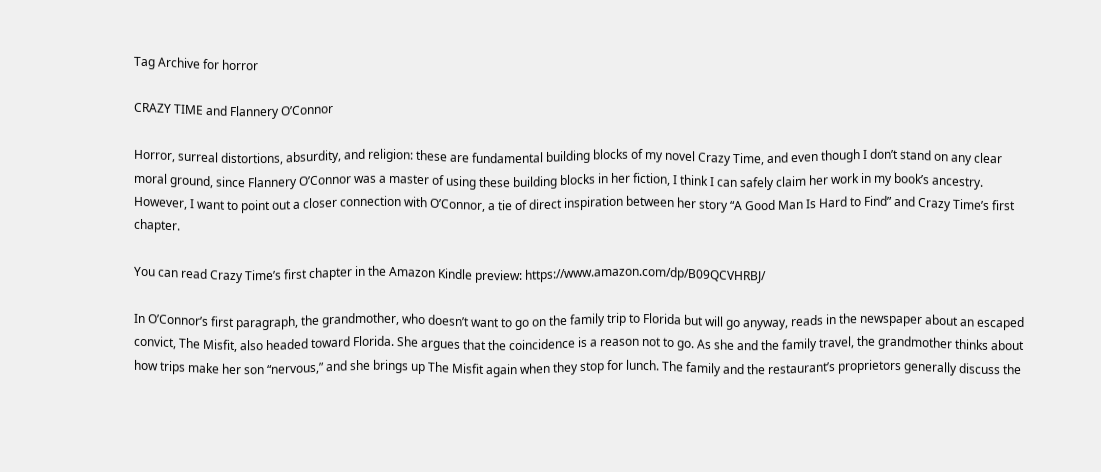Tag Archive for horror

CRAZY TIME and Flannery O’Connor

Horror, surreal distortions, absurdity, and religion: these are fundamental building blocks of my novel Crazy Time, and even though I don’t stand on any clear moral ground, since Flannery O’Connor was a master of using these building blocks in her fiction, I think I can safely claim her work in my book’s ancestry. However, I want to point out a closer connection with O’Connor, a tie of direct inspiration between her story “A Good Man Is Hard to Find” and Crazy Time’s first chapter.

You can read Crazy Time’s first chapter in the Amazon Kindle preview: https://www.amazon.com/dp/B09QCVHRBJ/

In O’Connor’s first paragraph, the grandmother, who doesn’t want to go on the family trip to Florida but will go anyway, reads in the newspaper about an escaped convict, The Misfit, also headed toward Florida. She argues that the coincidence is a reason not to go. As she and the family travel, the grandmother thinks about how trips make her son “nervous,” and she brings up The Misfit again when they stop for lunch. The family and the restaurant’s proprietors generally discuss the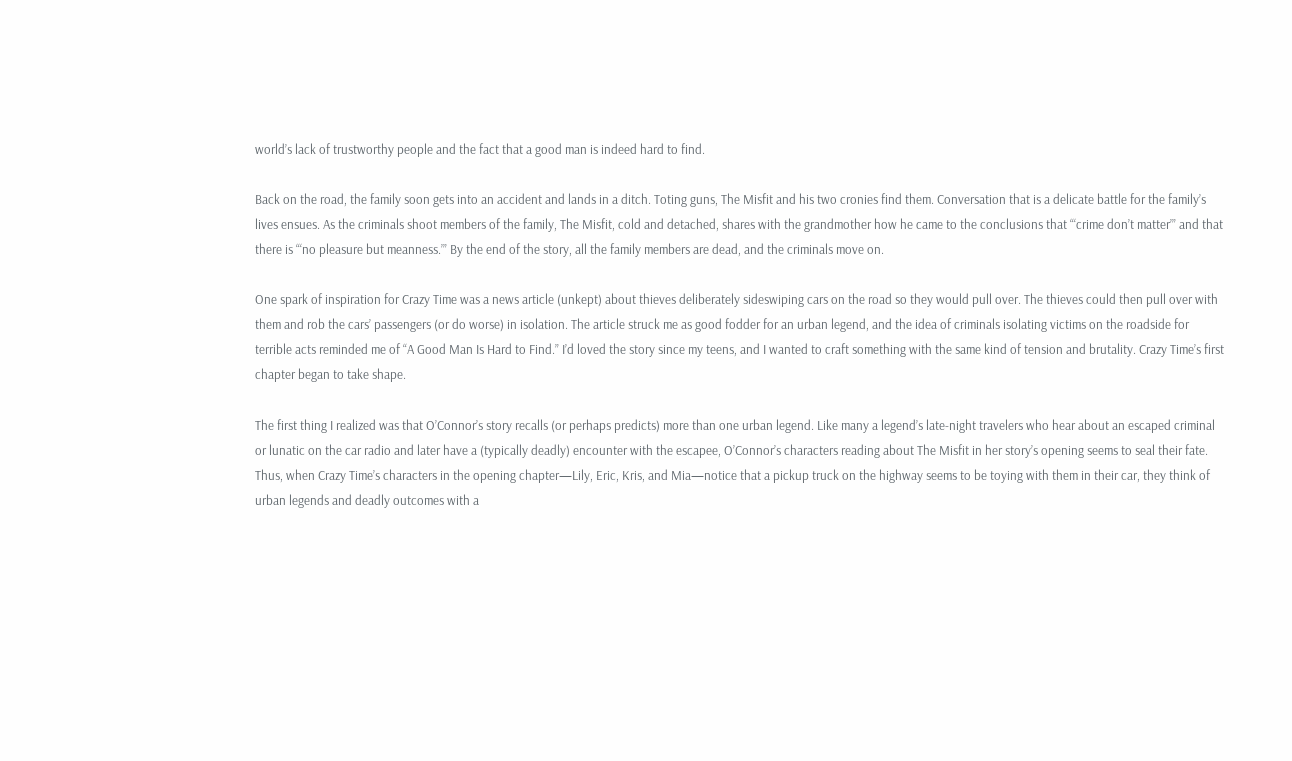world’s lack of trustworthy people and the fact that a good man is indeed hard to find.

Back on the road, the family soon gets into an accident and lands in a ditch. Toting guns, The Misfit and his two cronies find them. Conversation that is a delicate battle for the family’s lives ensues. As the criminals shoot members of the family, The Misfit, cold and detached, shares with the grandmother how he came to the conclusions that “‘crime don’t matter’” and that there is “‘no pleasure but meanness.’” By the end of the story, all the family members are dead, and the criminals move on.

One spark of inspiration for Crazy Time was a news article (unkept) about thieves deliberately sideswiping cars on the road so they would pull over. The thieves could then pull over with them and rob the cars’ passengers (or do worse) in isolation. The article struck me as good fodder for an urban legend, and the idea of criminals isolating victims on the roadside for terrible acts reminded me of “A Good Man Is Hard to Find.” I’d loved the story since my teens, and I wanted to craft something with the same kind of tension and brutality. Crazy Time’s first chapter began to take shape.

The first thing I realized was that O’Connor’s story recalls (or perhaps predicts) more than one urban legend. Like many a legend’s late-night travelers who hear about an escaped criminal or lunatic on the car radio and later have a (typically deadly) encounter with the escapee, O’Connor’s characters reading about The Misfit in her story’s opening seems to seal their fate. Thus, when Crazy Time’s characters in the opening chapter—Lily, Eric, Kris, and Mia—notice that a pickup truck on the highway seems to be toying with them in their car, they think of urban legends and deadly outcomes with a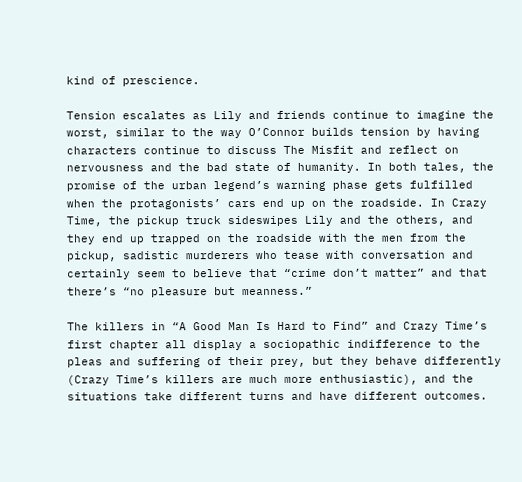kind of prescience.

Tension escalates as Lily and friends continue to imagine the worst, similar to the way O’Connor builds tension by having characters continue to discuss The Misfit and reflect on nervousness and the bad state of humanity. In both tales, the promise of the urban legend’s warning phase gets fulfilled when the protagonists’ cars end up on the roadside. In Crazy Time, the pickup truck sideswipes Lily and the others, and they end up trapped on the roadside with the men from the pickup, sadistic murderers who tease with conversation and certainly seem to believe that “crime don’t matter” and that there’s “no pleasure but meanness.”

The killers in “A Good Man Is Hard to Find” and Crazy Time’s first chapter all display a sociopathic indifference to the pleas and suffering of their prey, but they behave differently (Crazy Time’s killers are much more enthusiastic), and the situations take different turns and have different outcomes.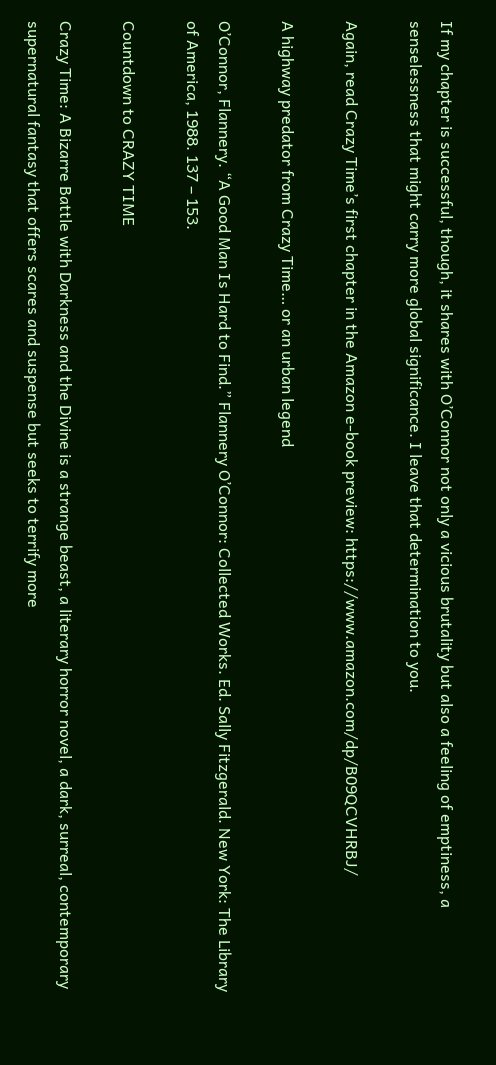If my chapter is successful, though, it shares with O’Connor not only a vicious brutality but also a feeling of emptiness, a senselessness that might carry more global significance. I leave that determination to you.

Again, read Crazy Time’s first chapter in the Amazon e-book preview: https://www.amazon.com/dp/B09QCVHRBJ/

A highway predator from Crazy Time… or an urban legend

O’Connor, Flannery. “A Good Man Is Hard to Find.” Flannery O’Connor: Collected Works. Ed. Sally Fitzgerald. New York: The Library of America, 1988. 137 – 153.

Countdown to CRAZY TIME

Crazy Time: A Bizarre Battle with Darkness and the Divine is a strange beast, a literary horror novel, a dark, surreal, contemporary supernatural fantasy that offers scares and suspense but seeks to terrify more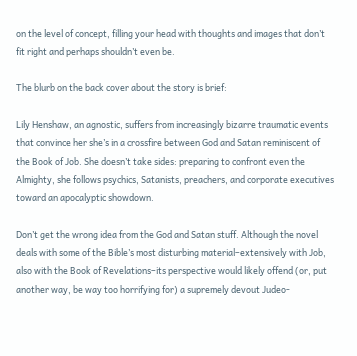on the level of concept, filling your head with thoughts and images that don’t fit right and perhaps shouldn’t even be.

The blurb on the back cover about the story is brief:

Lily Henshaw, an agnostic, suffers from increasingly bizarre traumatic events that convince her she’s in a crossfire between God and Satan reminiscent of the Book of Job. She doesn’t take sides: preparing to confront even the Almighty, she follows psychics, Satanists, preachers, and corporate executives toward an apocalyptic showdown.

Don’t get the wrong idea from the God and Satan stuff. Although the novel deals with some of the Bible’s most disturbing material–extensively with Job, also with the Book of Revelations–its perspective would likely offend (or, put another way, be way too horrifying for) a supremely devout Judeo-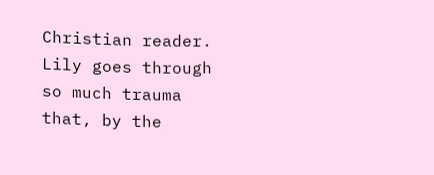Christian reader. Lily goes through so much trauma that, by the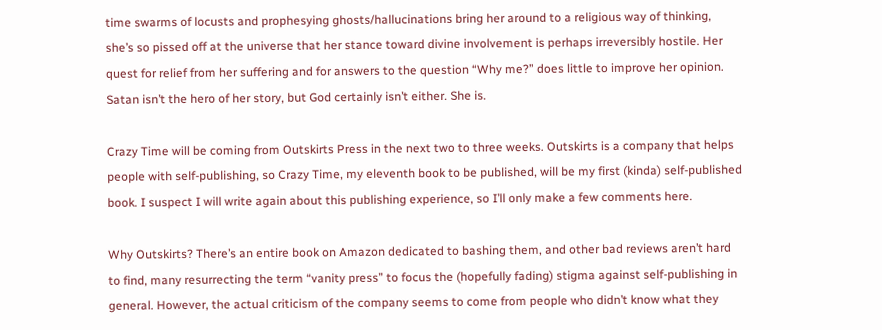time swarms of locusts and prophesying ghosts/hallucinations bring her around to a religious way of thinking, she’s so pissed off at the universe that her stance toward divine involvement is perhaps irreversibly hostile. Her quest for relief from her suffering and for answers to the question “Why me?” does little to improve her opinion. Satan isn’t the hero of her story, but God certainly isn’t either. She is.

Crazy Time will be coming from Outskirts Press in the next two to three weeks. Outskirts is a company that helps people with self-publishing, so Crazy Time, my eleventh book to be published, will be my first (kinda) self-published book. I suspect I will write again about this publishing experience, so I’ll only make a few comments here.

Why Outskirts? There’s an entire book on Amazon dedicated to bashing them, and other bad reviews aren’t hard to find, many resurrecting the term “vanity press” to focus the (hopefully fading) stigma against self-publishing in general. However, the actual criticism of the company seems to come from people who didn’t know what they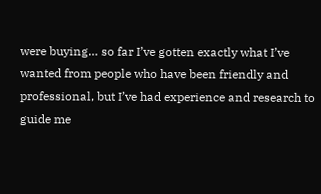were buying… so far I’ve gotten exactly what I’ve wanted from people who have been friendly and professional, but I’ve had experience and research to guide me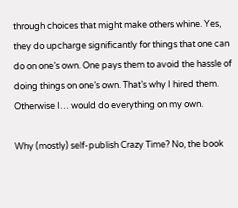through choices that might make others whine. Yes, they do upcharge significantly for things that one can do on one’s own. One pays them to avoid the hassle of doing things on one’s own. That’s why I hired them. Otherwise I… would do everything on my own.

Why (mostly) self-publish Crazy Time? No, the book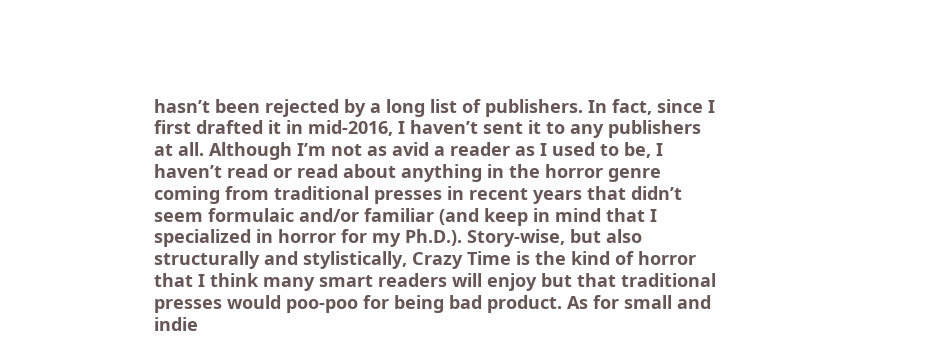hasn’t been rejected by a long list of publishers. In fact, since I first drafted it in mid-2016, I haven’t sent it to any publishers at all. Although I’m not as avid a reader as I used to be, I haven’t read or read about anything in the horror genre coming from traditional presses in recent years that didn’t seem formulaic and/or familiar (and keep in mind that I specialized in horror for my Ph.D.). Story-wise, but also structurally and stylistically, Crazy Time is the kind of horror that I think many smart readers will enjoy but that traditional presses would poo-poo for being bad product. As for small and indie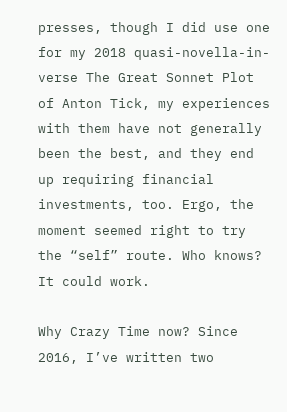presses, though I did use one for my 2018 quasi-novella-in-verse The Great Sonnet Plot of Anton Tick, my experiences with them have not generally been the best, and they end up requiring financial investments, too. Ergo, the moment seemed right to try the “self” route. Who knows? It could work.

Why Crazy Time now? Since 2016, I’ve written two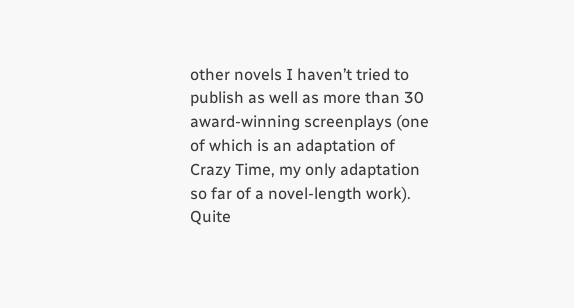other novels I haven’t tried to publish as well as more than 30 award-winning screenplays (one of which is an adaptation of Crazy Time, my only adaptation so far of a novel-length work). Quite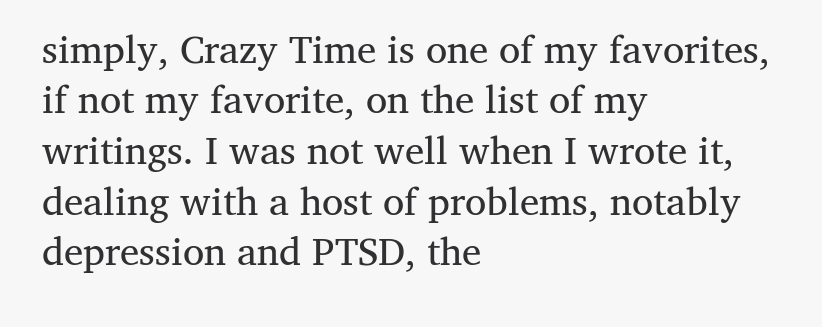simply, Crazy Time is one of my favorites, if not my favorite, on the list of my writings. I was not well when I wrote it, dealing with a host of problems, notably depression and PTSD, the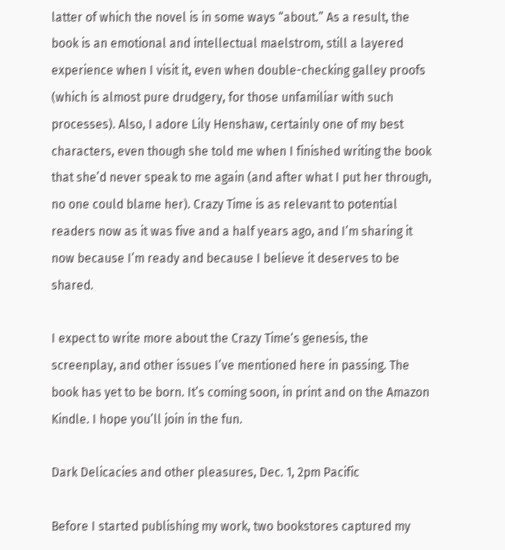latter of which the novel is in some ways “about.” As a result, the book is an emotional and intellectual maelstrom, still a layered experience when I visit it, even when double-checking galley proofs (which is almost pure drudgery, for those unfamiliar with such processes). Also, I adore Lily Henshaw, certainly one of my best characters, even though she told me when I finished writing the book that she’d never speak to me again (and after what I put her through, no one could blame her). Crazy Time is as relevant to potential readers now as it was five and a half years ago, and I’m sharing it now because I’m ready and because I believe it deserves to be shared.

I expect to write more about the Crazy Time‘s genesis, the screenplay, and other issues I’ve mentioned here in passing. The book has yet to be born. It’s coming soon, in print and on the Amazon Kindle. I hope you’ll join in the fun.

Dark Delicacies and other pleasures, Dec. 1, 2pm Pacific

Before I started publishing my work, two bookstores captured my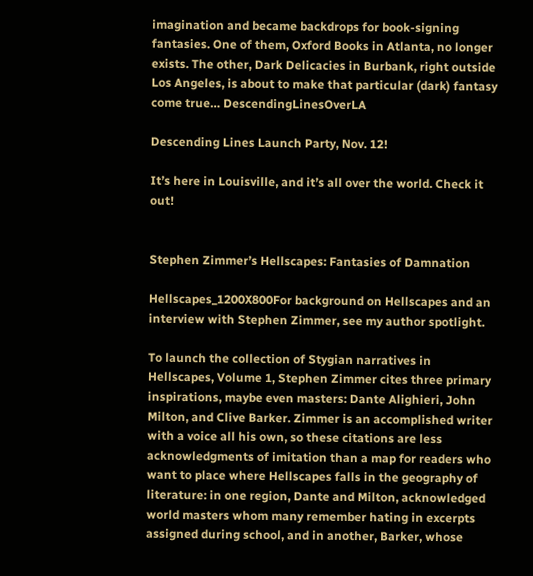imagination and became backdrops for book-signing fantasies. One of them, Oxford Books in Atlanta, no longer exists. The other, Dark Delicacies in Burbank, right outside Los Angeles, is about to make that particular (dark) fantasy come true… DescendingLinesOverLA

Descending Lines Launch Party, Nov. 12!

It’s here in Louisville, and it’s all over the world. Check it out!


Stephen Zimmer’s Hellscapes: Fantasies of Damnation

Hellscapes_1200X800For background on Hellscapes and an interview with Stephen Zimmer, see my author spotlight.

To launch the collection of Stygian narratives in Hellscapes, Volume 1, Stephen Zimmer cites three primary inspirations, maybe even masters: Dante Alighieri, John Milton, and Clive Barker. Zimmer is an accomplished writer with a voice all his own, so these citations are less acknowledgments of imitation than a map for readers who want to place where Hellscapes falls in the geography of literature: in one region, Dante and Milton, acknowledged world masters whom many remember hating in excerpts assigned during school, and in another, Barker, whose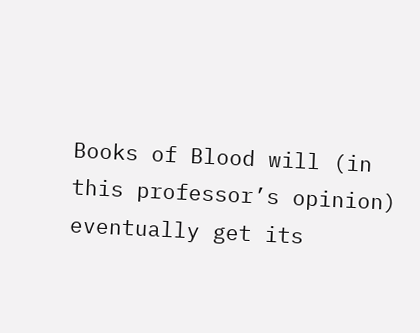Books of Blood will (in this professor’s opinion) eventually get its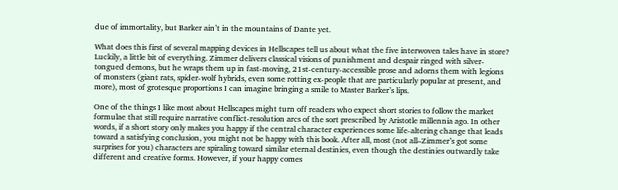due of immortality, but Barker ain’t in the mountains of Dante yet.

What does this first of several mapping devices in Hellscapes tell us about what the five interwoven tales have in store? Luckily, a little bit of everything. Zimmer delivers classical visions of punishment and despair ringed with silver-tongued demons, but he wraps them up in fast-moving, 21st-century-accessible prose and adorns them with legions of monsters (giant rats, spider-wolf hybrids, even some rotting ex-people that are particularly popular at present, and more), most of grotesque proportions I can imagine bringing a smile to Master Barker’s lips.

One of the things I like most about Hellscapes might turn off readers who expect short stories to follow the market formulae that still require narrative conflict-resolution arcs of the sort prescribed by Aristotle millennia ago. In other words, if a short story only makes you happy if the central character experiences some life-altering change that leads toward a satisfying conclusion, you might not be happy with this book. After all, most (not all–Zimmer’s got some surprises for you) characters are spiraling toward similar eternal destinies, even though the destinies outwardly take different and creative forms. However, if your happy comes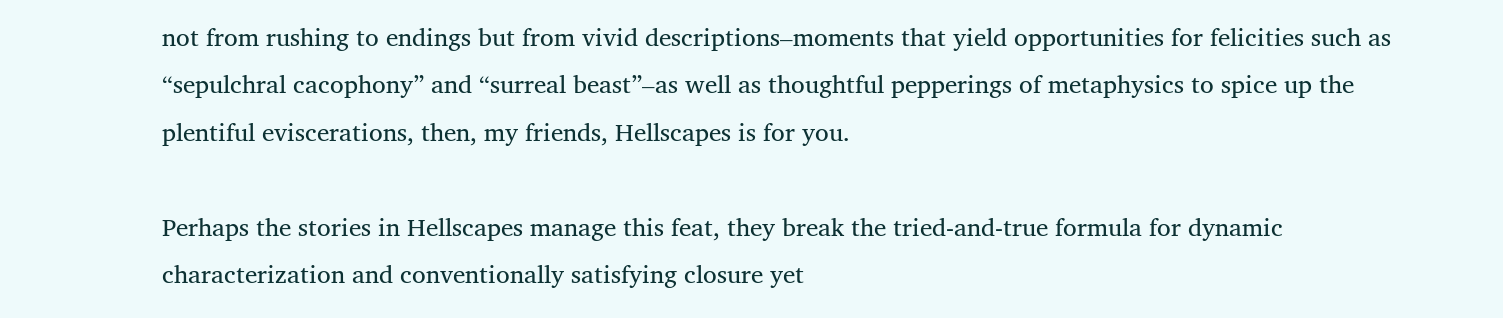not from rushing to endings but from vivid descriptions–moments that yield opportunities for felicities such as “sepulchral cacophony” and “surreal beast”–as well as thoughtful pepperings of metaphysics to spice up the plentiful eviscerations, then, my friends, Hellscapes is for you.

Perhaps the stories in Hellscapes manage this feat, they break the tried-and-true formula for dynamic characterization and conventionally satisfying closure yet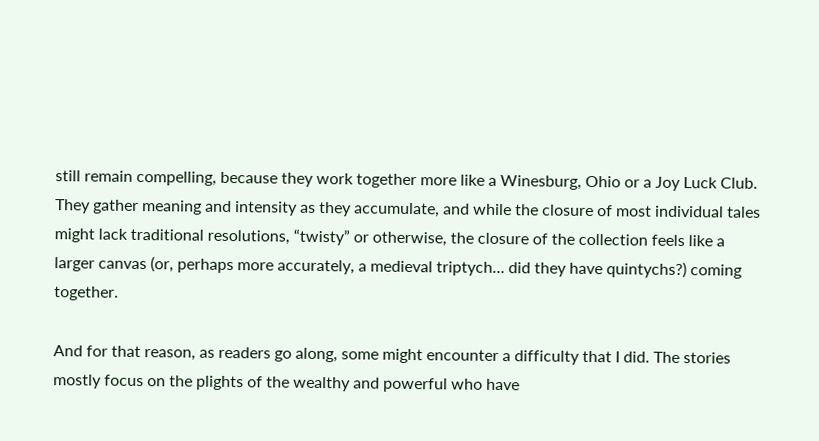still remain compelling, because they work together more like a Winesburg, Ohio or a Joy Luck Club. They gather meaning and intensity as they accumulate, and while the closure of most individual tales might lack traditional resolutions, “twisty” or otherwise, the closure of the collection feels like a larger canvas (or, perhaps more accurately, a medieval triptych… did they have quintychs?) coming together.

And for that reason, as readers go along, some might encounter a difficulty that I did. The stories mostly focus on the plights of the wealthy and powerful who have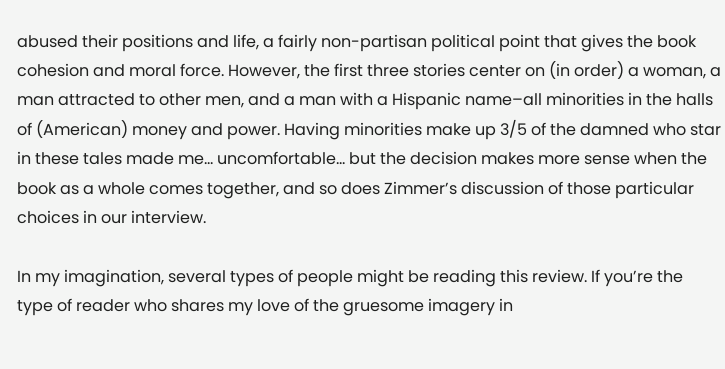abused their positions and life, a fairly non-partisan political point that gives the book cohesion and moral force. However, the first three stories center on (in order) a woman, a man attracted to other men, and a man with a Hispanic name–all minorities in the halls of (American) money and power. Having minorities make up 3/5 of the damned who star in these tales made me… uncomfortable… but the decision makes more sense when the book as a whole comes together, and so does Zimmer’s discussion of those particular choices in our interview.

In my imagination, several types of people might be reading this review. If you’re the type of reader who shares my love of the gruesome imagery in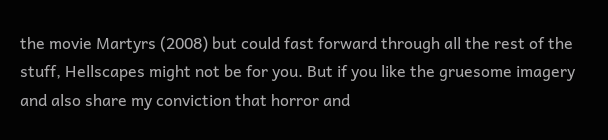the movie Martyrs (2008) but could fast forward through all the rest of the stuff, Hellscapes might not be for you. But if you like the gruesome imagery and also share my conviction that horror and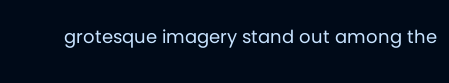grotesque imagery stand out among the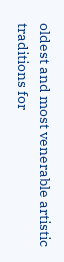oldest and most venerable artistic traditions for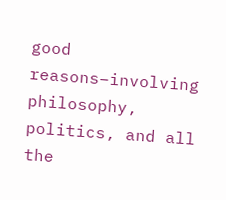good reasons–involving philosophy, politics, and all the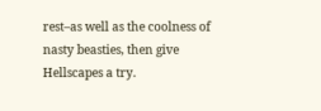rest–as well as the coolness of nasty beasties, then give Hellscapes a try.